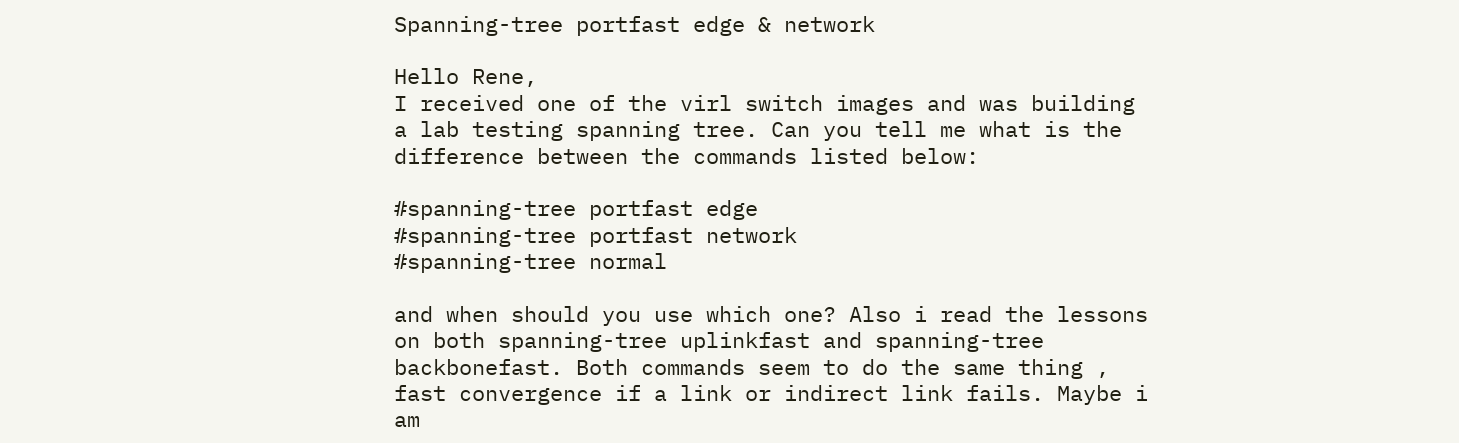Spanning-tree portfast edge & network

Hello Rene,
I received one of the virl switch images and was building a lab testing spanning tree. Can you tell me what is the difference between the commands listed below:

#spanning-tree portfast edge
#spanning-tree portfast network
#spanning-tree normal

and when should you use which one? Also i read the lessons on both spanning-tree uplinkfast and spanning-tree backbonefast. Both commands seem to do the same thing , fast convergence if a link or indirect link fails. Maybe i am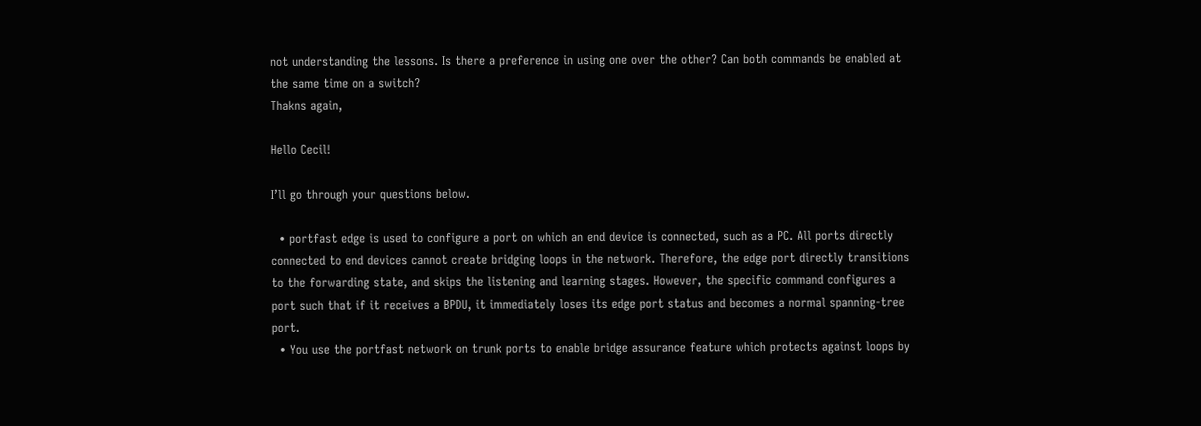not understanding the lessons. Is there a preference in using one over the other? Can both commands be enabled at the same time on a switch?
Thakns again,

Hello Cecil!

I’ll go through your questions below.

  • portfast edge is used to configure a port on which an end device is connected, such as a PC. All ports directly connected to end devices cannot create bridging loops in the network. Therefore, the edge port directly transitions to the forwarding state, and skips the listening and learning stages. However, the specific command configures a port such that if it receives a BPDU, it immediately loses its edge port status and becomes a normal spanning-tree port.
  • You use the portfast network on trunk ports to enable bridge assurance feature which protects against loops by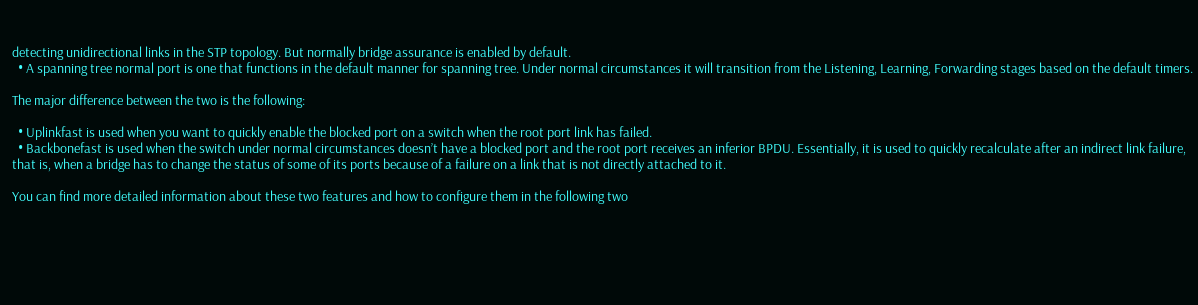detecting unidirectional links in the STP topology. But normally bridge assurance is enabled by default.
  • A spanning tree normal port is one that functions in the default manner for spanning tree. Under normal circumstances it will transition from the Listening, Learning, Forwarding stages based on the default timers.

The major difference between the two is the following:

  • Uplinkfast is used when you want to quickly enable the blocked port on a switch when the root port link has failed.
  • Backbonefast is used when the switch under normal circumstances doesn’t have a blocked port and the root port receives an inferior BPDU. Essentially, it is used to quickly recalculate after an indirect link failure, that is, when a bridge has to change the status of some of its ports because of a failure on a link that is not directly attached to it.

You can find more detailed information about these two features and how to configure them in the following two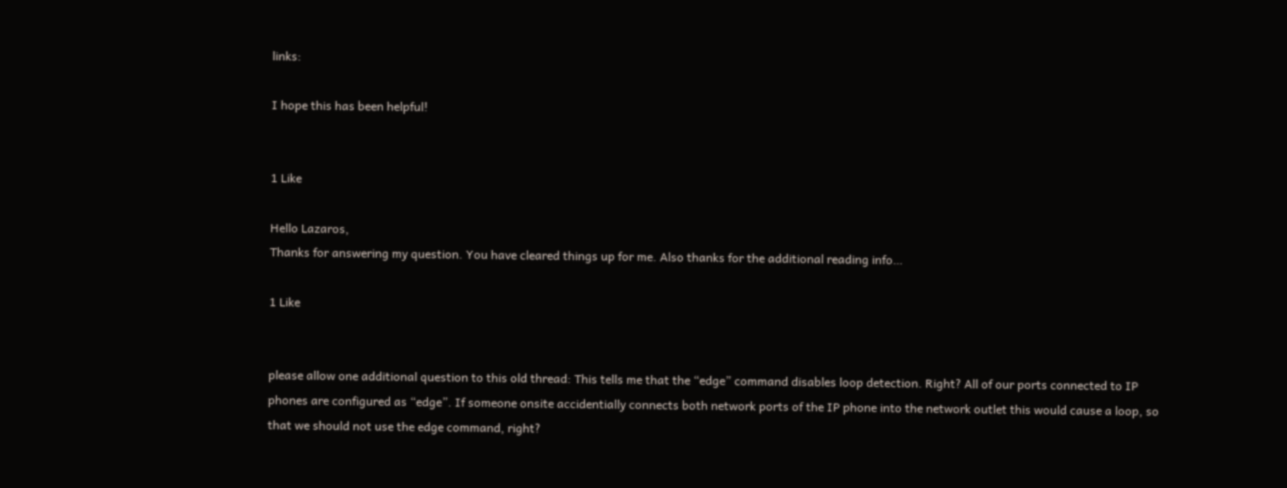links:

I hope this has been helpful!


1 Like

Hello Lazaros,
Thanks for answering my question. You have cleared things up for me. Also thanks for the additional reading info…

1 Like


please allow one additional question to this old thread: This tells me that the “edge” command disables loop detection. Right? All of our ports connected to IP phones are configured as “edge”. If someone onsite accidentially connects both network ports of the IP phone into the network outlet this would cause a loop, so that we should not use the edge command, right?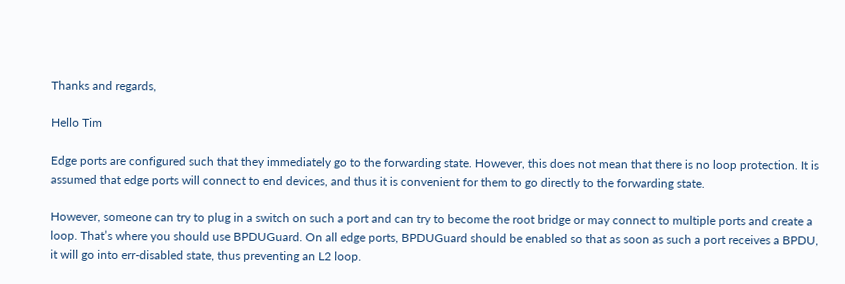Thanks and regards,

Hello Tim

Edge ports are configured such that they immediately go to the forwarding state. However, this does not mean that there is no loop protection. It is assumed that edge ports will connect to end devices, and thus it is convenient for them to go directly to the forwarding state.

However, someone can try to plug in a switch on such a port and can try to become the root bridge or may connect to multiple ports and create a loop. That’s where you should use BPDUGuard. On all edge ports, BPDUGuard should be enabled so that as soon as such a port receives a BPDU, it will go into err-disabled state, thus preventing an L2 loop.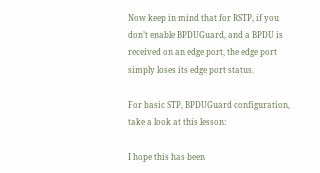Now keep in mind that for RSTP, if you don’t enable BPDUGuard, and a BPDU is received on an edge port, the edge port simply loses its edge port status.

For basic STP, BPDUGuard configuration, take a look at this lesson:

I hope this has been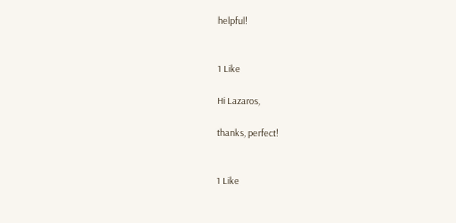helpful!


1 Like

Hi Lazaros,

thanks, perfect!


1 Like